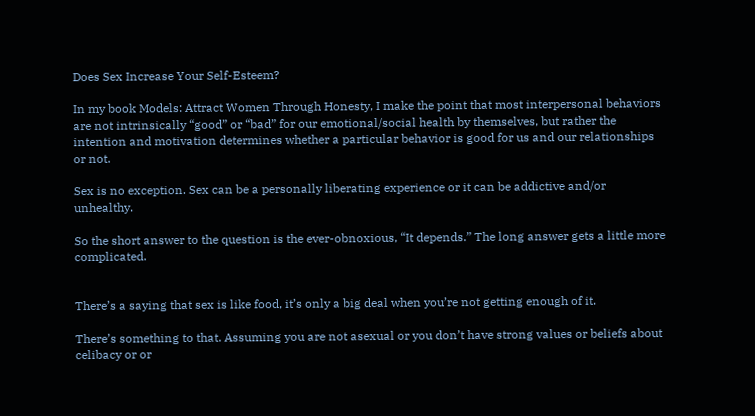Does Sex Increase Your Self-Esteem?

In my book Models: Attract Women Through Honesty, I make the point that most interpersonal behaviors are not intrinsically “good” or “bad” for our emotional/social health by themselves, but rather the intention and motivation determines whether a particular behavior is good for us and our relationships or not.

Sex is no exception. Sex can be a personally liberating experience or it can be addictive and/or unhealthy.

So the short answer to the question is the ever-obnoxious, “It depends.” The long answer gets a little more complicated.


There’s a saying that sex is like food, it’s only a big deal when you’re not getting enough of it.

There’s something to that. Assuming you are not asexual or you don’t have strong values or beliefs about celibacy or or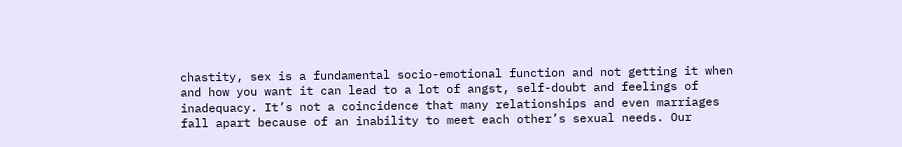chastity, sex is a fundamental socio-emotional function and not getting it when and how you want it can lead to a lot of angst, self-doubt and feelings of inadequacy. It’s not a coincidence that many relationships and even marriages fall apart because of an inability to meet each other’s sexual needs. Our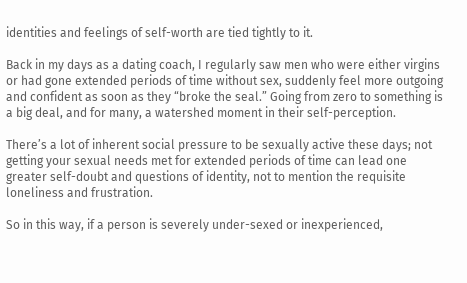identities and feelings of self-worth are tied tightly to it.

Back in my days as a dating coach, I regularly saw men who were either virgins or had gone extended periods of time without sex, suddenly feel more outgoing and confident as soon as they “broke the seal.” Going from zero to something is a big deal, and for many, a watershed moment in their self-perception.

There’s a lot of inherent social pressure to be sexually active these days; not getting your sexual needs met for extended periods of time can lead one greater self-doubt and questions of identity, not to mention the requisite loneliness and frustration.

So in this way, if a person is severely under-sexed or inexperienced,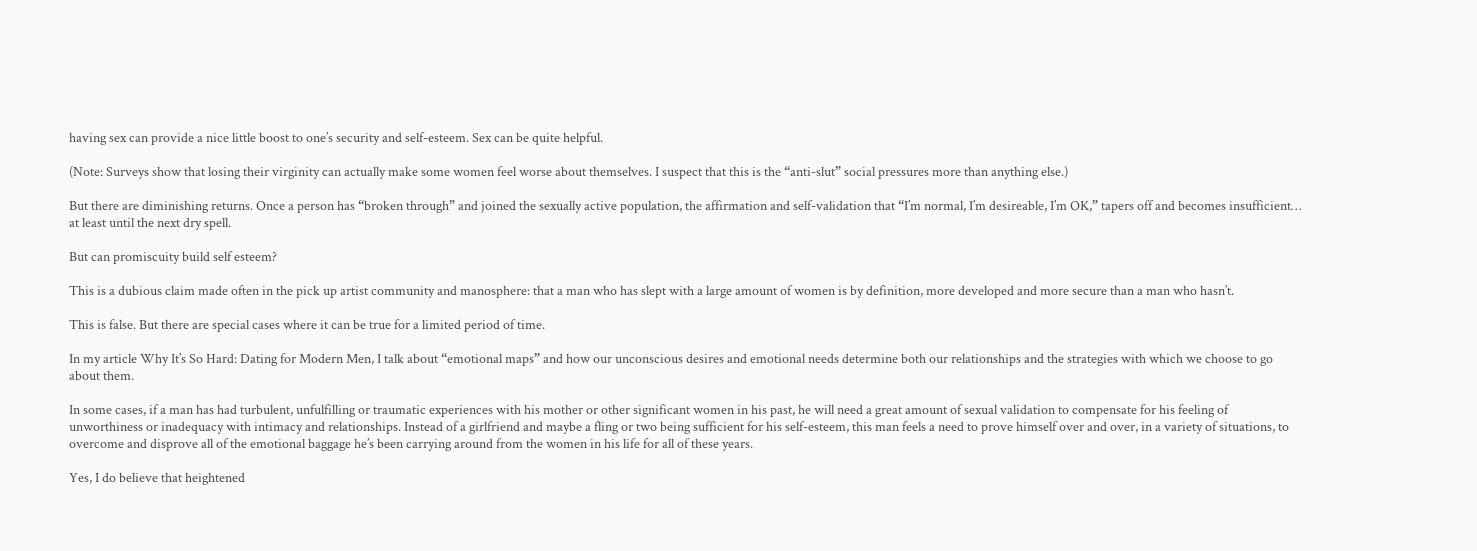having sex can provide a nice little boost to one’s security and self-esteem. Sex can be quite helpful.

(Note: Surveys show that losing their virginity can actually make some women feel worse about themselves. I suspect that this is the “anti-slut” social pressures more than anything else.)

But there are diminishing returns. Once a person has “broken through” and joined the sexually active population, the affirmation and self-validation that “I’m normal, I’m desireable, I’m OK,” tapers off and becomes insufficient… at least until the next dry spell.

But can promiscuity build self esteem?

This is a dubious claim made often in the pick up artist community and manosphere: that a man who has slept with a large amount of women is by definition, more developed and more secure than a man who hasn’t.

This is false. But there are special cases where it can be true for a limited period of time.

In my article Why It’s So Hard: Dating for Modern Men, I talk about “emotional maps” and how our unconscious desires and emotional needs determine both our relationships and the strategies with which we choose to go about them.

In some cases, if a man has had turbulent, unfulfilling or traumatic experiences with his mother or other significant women in his past, he will need a great amount of sexual validation to compensate for his feeling of unworthiness or inadequacy with intimacy and relationships. Instead of a girlfriend and maybe a fling or two being sufficient for his self-esteem, this man feels a need to prove himself over and over, in a variety of situations, to overcome and disprove all of the emotional baggage he’s been carrying around from the women in his life for all of these years.

Yes, I do believe that heightened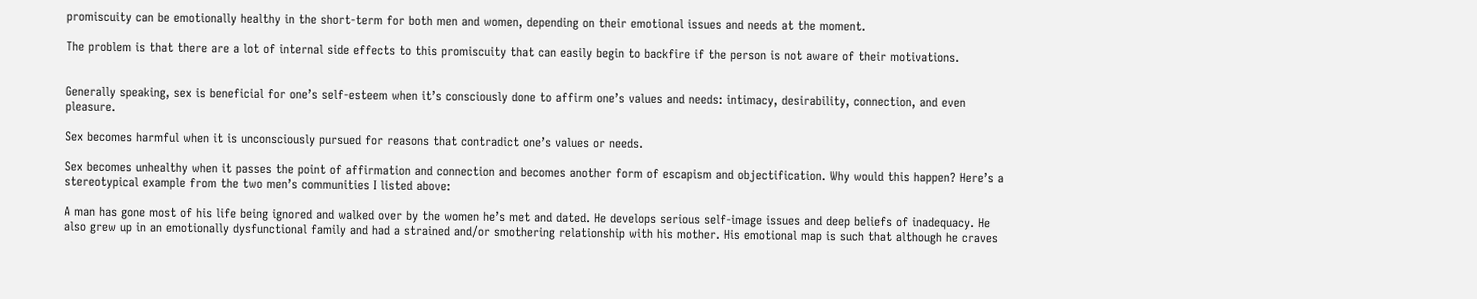promiscuity can be emotionally healthy in the short-term for both men and women, depending on their emotional issues and needs at the moment.

The problem is that there are a lot of internal side effects to this promiscuity that can easily begin to backfire if the person is not aware of their motivations.


Generally speaking, sex is beneficial for one’s self-esteem when it’s consciously done to affirm one’s values and needs: intimacy, desirability, connection, and even pleasure.

Sex becomes harmful when it is unconsciously pursued for reasons that contradict one’s values or needs.

Sex becomes unhealthy when it passes the point of affirmation and connection and becomes another form of escapism and objectification. Why would this happen? Here’s a stereotypical example from the two men’s communities I listed above:

A man has gone most of his life being ignored and walked over by the women he’s met and dated. He develops serious self-image issues and deep beliefs of inadequacy. He also grew up in an emotionally dysfunctional family and had a strained and/or smothering relationship with his mother. His emotional map is such that although he craves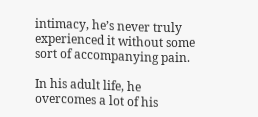intimacy, he’s never truly experienced it without some sort of accompanying pain.

In his adult life, he overcomes a lot of his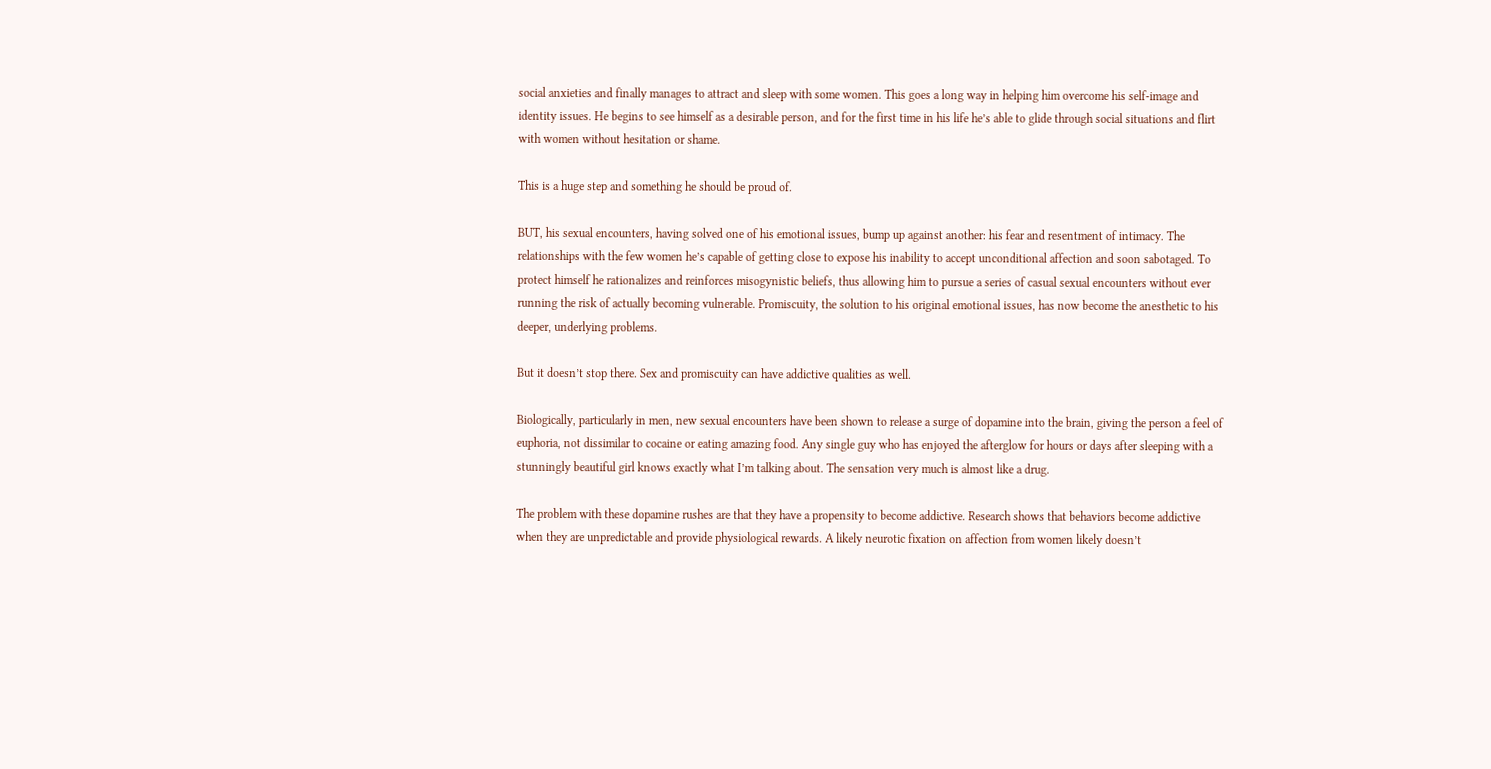social anxieties and finally manages to attract and sleep with some women. This goes a long way in helping him overcome his self-image and identity issues. He begins to see himself as a desirable person, and for the first time in his life he’s able to glide through social situations and flirt with women without hesitation or shame.

This is a huge step and something he should be proud of.

BUT, his sexual encounters, having solved one of his emotional issues, bump up against another: his fear and resentment of intimacy. The relationships with the few women he’s capable of getting close to expose his inability to accept unconditional affection and soon sabotaged. To protect himself he rationalizes and reinforces misogynistic beliefs, thus allowing him to pursue a series of casual sexual encounters without ever running the risk of actually becoming vulnerable. Promiscuity, the solution to his original emotional issues, has now become the anesthetic to his deeper, underlying problems.

But it doesn’t stop there. Sex and promiscuity can have addictive qualities as well.

Biologically, particularly in men, new sexual encounters have been shown to release a surge of dopamine into the brain, giving the person a feel of euphoria, not dissimilar to cocaine or eating amazing food. Any single guy who has enjoyed the afterglow for hours or days after sleeping with a stunningly beautiful girl knows exactly what I’m talking about. The sensation very much is almost like a drug.

The problem with these dopamine rushes are that they have a propensity to become addictive. Research shows that behaviors become addictive when they are unpredictable and provide physiological rewards. A likely neurotic fixation on affection from women likely doesn’t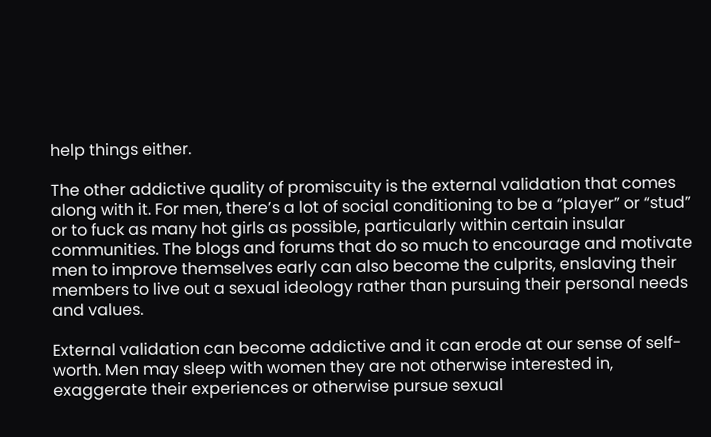help things either.

The other addictive quality of promiscuity is the external validation that comes along with it. For men, there’s a lot of social conditioning to be a “player” or “stud” or to fuck as many hot girls as possible, particularly within certain insular communities. The blogs and forums that do so much to encourage and motivate men to improve themselves early can also become the culprits, enslaving their members to live out a sexual ideology rather than pursuing their personal needs and values.

External validation can become addictive and it can erode at our sense of self-worth. Men may sleep with women they are not otherwise interested in, exaggerate their experiences or otherwise pursue sexual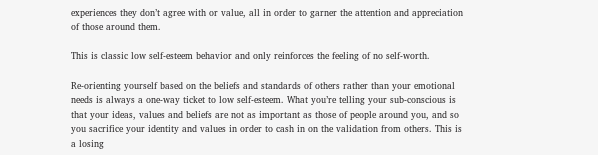experiences they don’t agree with or value, all in order to garner the attention and appreciation of those around them.

This is classic low self-esteem behavior and only reinforces the feeling of no self-worth.

Re-orienting yourself based on the beliefs and standards of others rather than your emotional needs is always a one-way ticket to low self-esteem. What you’re telling your sub-conscious is that your ideas, values and beliefs are not as important as those of people around you, and so you sacrifice your identity and values in order to cash in on the validation from others. This is a losing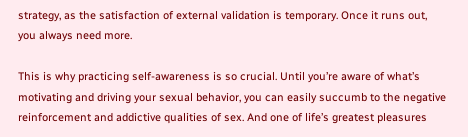strategy, as the satisfaction of external validation is temporary. Once it runs out, you always need more.

This is why practicing self-awareness is so crucial. Until you’re aware of what’s motivating and driving your sexual behavior, you can easily succumb to the negative reinforcement and addictive qualities of sex. And one of life’s greatest pleasures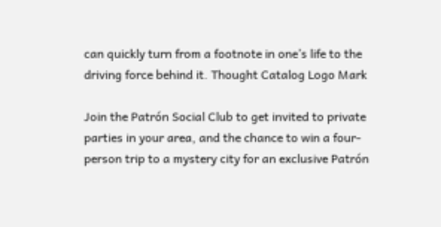can quickly turn from a footnote in one’s life to the driving force behind it. Thought Catalog Logo Mark

Join the Patrón Social Club to get invited to private parties in your area, and the chance to win a four-person trip to a mystery city for an exclusive Patrón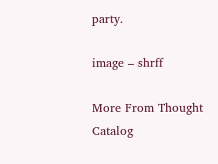party.

image – shrff

More From Thought Catalog